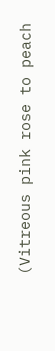(Vitreous pink rose to peach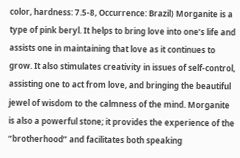color, hardness: 7.5-8, Occurrence: Brazil) Morganite is a type of pink beryl. It helps to bring love into one’s life and assists one in maintaining that love as it continues to grow. It also stimulates creativity in issues of self-control, assisting one to act from love, and bringing the beautiful jewel of wisdom to the calmness of the mind. Morganite is also a powerful stone; it provides the experience of the “brotherhood” and facilitates both speaking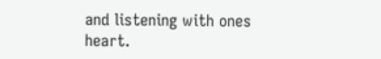and listening with ones heart.